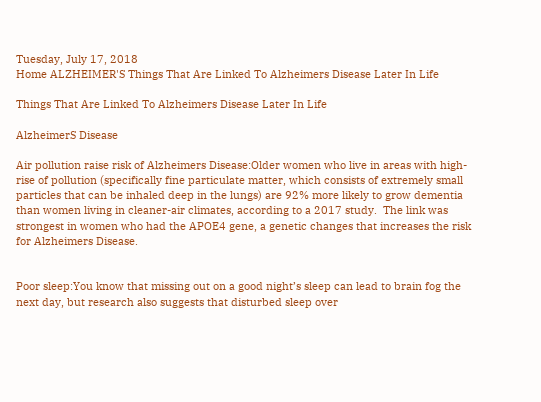Tuesday, July 17, 2018
Home ALZHEIMER'S Things That Are Linked To Alzheimers Disease Later In Life

Things That Are Linked To Alzheimers Disease Later In Life

AlzheimerS Disease

Air pollution raise risk of Alzheimers Disease:Older women who live in areas with high-rise of pollution (specifically fine particulate matter, which consists of extremely small particles that can be inhaled deep in the lungs) are 92% more likely to grow dementia than women living in cleaner-air climates, according to a 2017 study.  The link was strongest in women who had the APOE4 gene, a genetic changes that increases the risk for Alzheimers Disease.


Poor sleep:You know that missing out on a good night’s sleep can lead to brain fog the next day, but research also suggests that disturbed sleep over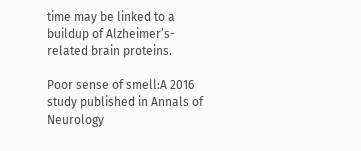time may be linked to a buildup of Alzheimer’s-related brain proteins.

Poor sense of smell:A 2016 study published in Annals of Neurology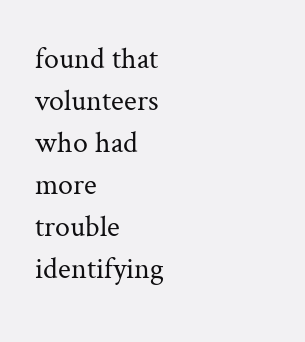found that volunteers who had more trouble identifying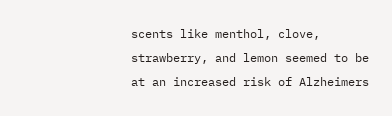scents like menthol, clove, strawberry, and lemon seemed to be at an increased risk of Alzheimers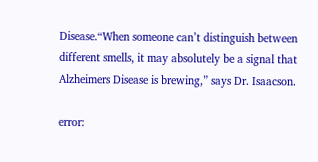Disease.“When someone can’t distinguish between different smells, it may absolutely be a signal that Alzheimers Disease is brewing,” says Dr. Isaacson.

error: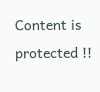Content is protected !!